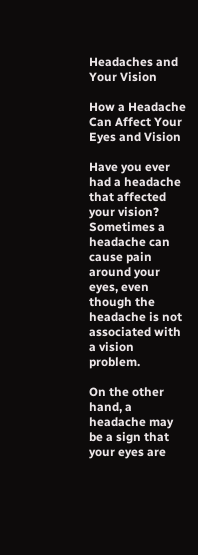Headaches and Your Vision

How a Headache Can Affect Your Eyes and Vision

Have you ever had a headache that affected your vision? Sometimes a headache can cause pain around your eyes, even though the headache is not associated with a vision problem.

On the other hand, a headache may be a sign that your eyes are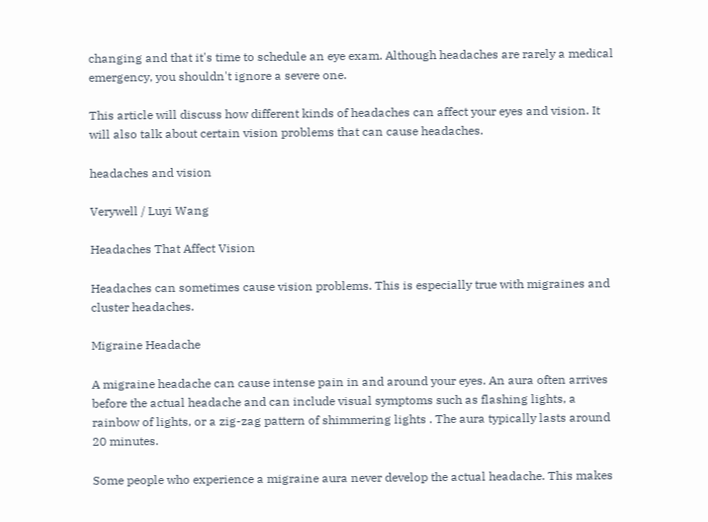changing and that it's time to schedule an eye exam. Although headaches are rarely a medical emergency, you shouldn't ignore a severe one.

This article will discuss how different kinds of headaches can affect your eyes and vision. It will also talk about certain vision problems that can cause headaches.

headaches and vision

Verywell / Luyi Wang

Headaches That Affect Vision

Headaches can sometimes cause vision problems. This is especially true with migraines and cluster headaches.

Migraine Headache

A migraine headache can cause intense pain in and around your eyes. An aura often arrives before the actual headache and can include visual symptoms such as flashing lights, a rainbow of lights, or a zig-zag pattern of shimmering lights . The aura typically lasts around 20 minutes.

Some people who experience a migraine aura never develop the actual headache. This makes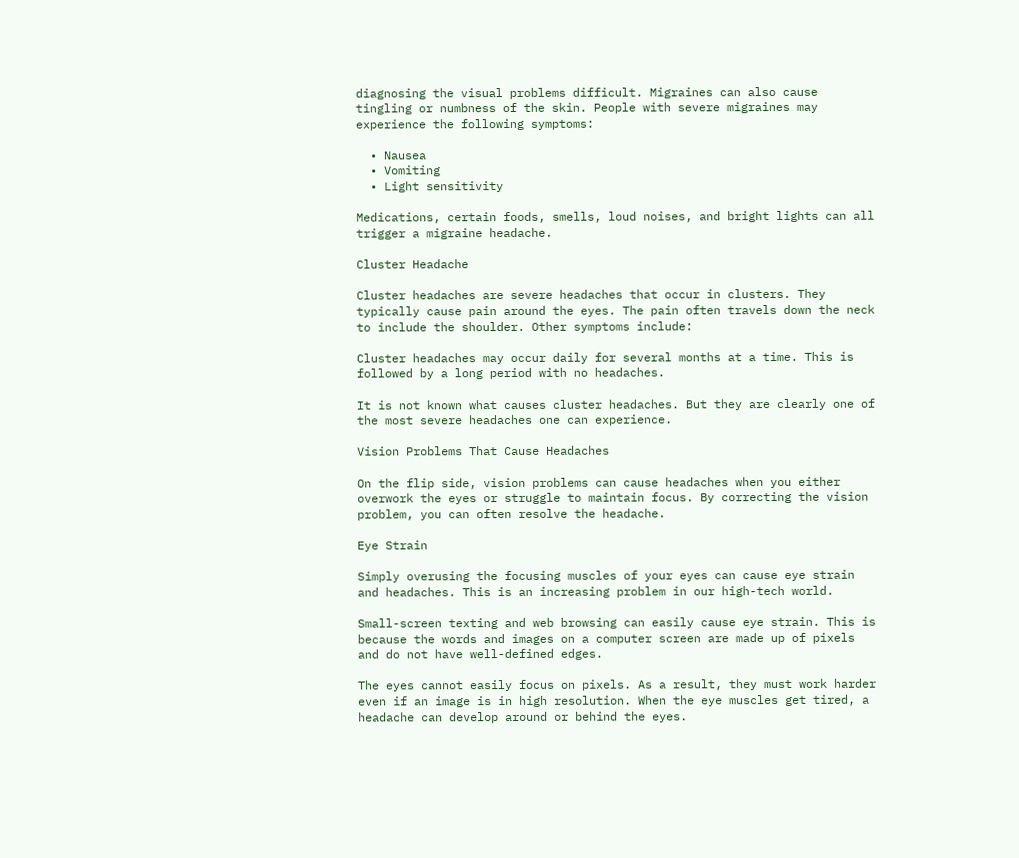diagnosing the visual problems difficult. Migraines can also cause tingling or numbness of the skin. People with severe migraines may experience the following symptoms:

  • Nausea
  • Vomiting
  • Light sensitivity

Medications, certain foods, smells, loud noises, and bright lights can all trigger a migraine headache.

Cluster Headache

Cluster headaches are severe headaches that occur in clusters. They typically cause pain around the eyes. The pain often travels down the neck to include the shoulder. Other symptoms include:

Cluster headaches may occur daily for several months at a time. This is followed by a long period with no headaches.

It is not known what causes cluster headaches. But they are clearly one of the most severe headaches one can experience.

Vision Problems That Cause Headaches

On the flip side, vision problems can cause headaches when you either overwork the eyes or struggle to maintain focus. By correcting the vision problem, you can often resolve the headache.

Eye Strain

Simply overusing the focusing muscles of your eyes can cause eye strain and headaches. This is an increasing problem in our high-tech world.

Small-screen texting and web browsing can easily cause eye strain. This is because the words and images on a computer screen are made up of pixels and do not have well-defined edges.

The eyes cannot easily focus on pixels. As a result, they must work harder even if an image is in high resolution. When the eye muscles get tired, a headache can develop around or behind the eyes.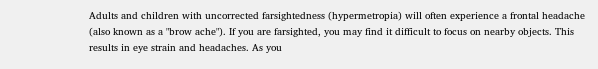Adults and children with uncorrected farsightedness (hypermetropia) will often experience a frontal headache (also known as a "brow ache"). If you are farsighted, you may find it difficult to focus on nearby objects. This results in eye strain and headaches. As you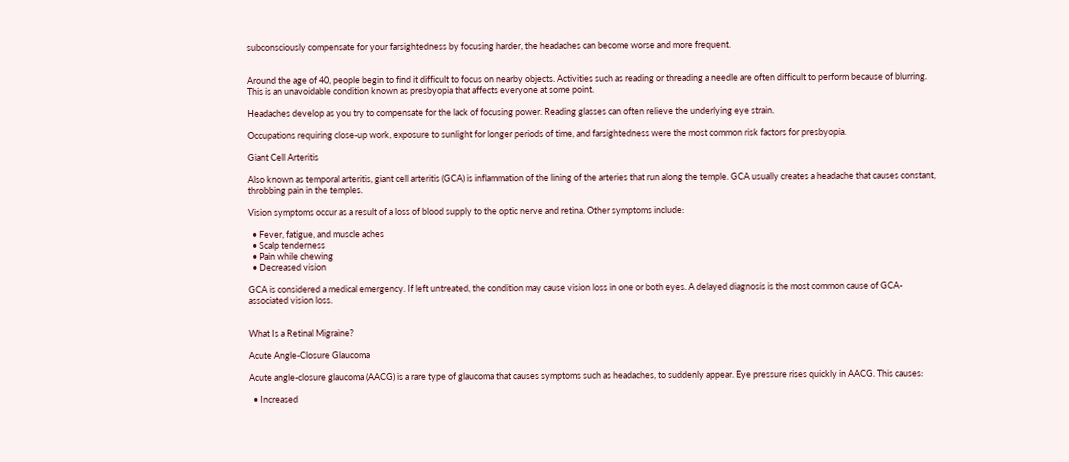subconsciously compensate for your farsightedness by focusing harder, the headaches can become worse and more frequent.


Around the age of 40, people begin to find it difficult to focus on nearby objects. Activities such as reading or threading a needle are often difficult to perform because of blurring. This is an unavoidable condition known as presbyopia that affects everyone at some point.

Headaches develop as you try to compensate for the lack of focusing power. Reading glasses can often relieve the underlying eye strain.

Occupations requiring close-up work, exposure to sunlight for longer periods of time, and farsightedness were the most common risk factors for presbyopia.

Giant Cell Arteritis

Also known as temporal arteritis, giant cell arteritis (GCA) is inflammation of the lining of the arteries that run along the temple. GCA usually creates a headache that causes constant, throbbing pain in the temples.

Vision symptoms occur as a result of a loss of blood supply to the optic nerve and retina. Other symptoms include:

  • Fever, fatigue, and muscle aches
  • Scalp tenderness
  • Pain while chewing
  • Decreased vision

GCA is considered a medical emergency. If left untreated, the condition may cause vision loss in one or both eyes. A delayed diagnosis is the most common cause of GCA-associated vision loss.


What Is a Retinal Migraine?

Acute Angle-Closure Glaucoma

Acute angle-closure glaucoma (AACG) is a rare type of glaucoma that causes symptoms such as headaches, to suddenly appear. Eye pressure rises quickly in AACG. This causes:

  • Increased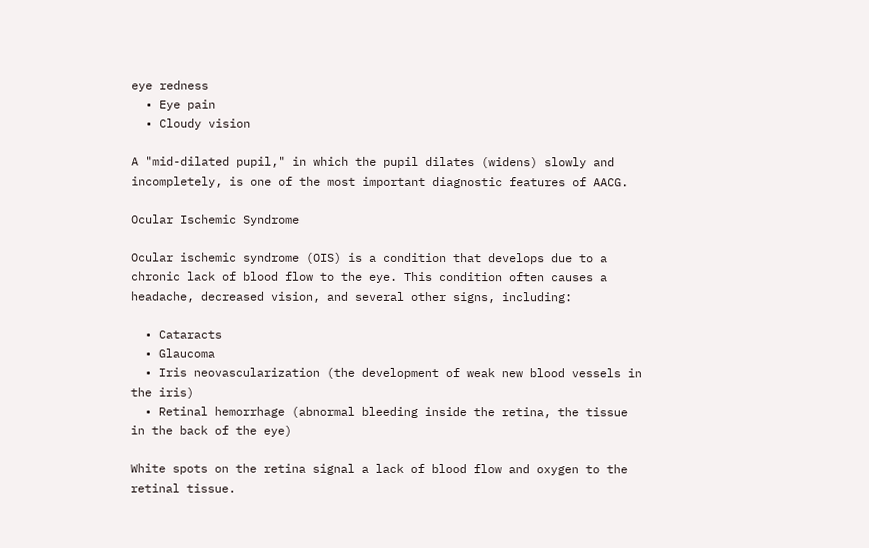eye redness
  • Eye pain
  • Cloudy vision

A "mid-dilated pupil," in which the pupil dilates (widens) slowly and incompletely, is one of the most important diagnostic features of AACG.

Ocular Ischemic Syndrome

Ocular ischemic syndrome (OIS) is a condition that develops due to a chronic lack of blood flow to the eye. This condition often causes a headache, decreased vision, and several other signs, including:

  • Cataracts
  • Glaucoma
  • Iris neovascularization (the development of weak new blood vessels in the iris)
  • Retinal hemorrhage (abnormal bleeding inside the retina, the tissue in the back of the eye)

White spots on the retina signal a lack of blood flow and oxygen to the retinal tissue.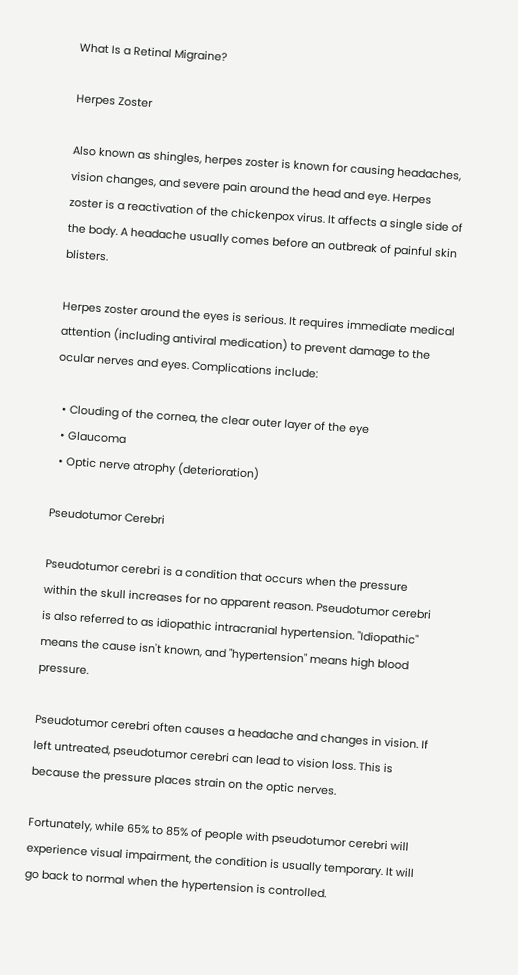What Is a Retinal Migraine?

Herpes Zoster

Also known as shingles, herpes zoster is known for causing headaches, vision changes, and severe pain around the head and eye. Herpes zoster is a reactivation of the chickenpox virus. It affects a single side of the body. A headache usually comes before an outbreak of painful skin blisters.

Herpes zoster around the eyes is serious. It requires immediate medical attention (including antiviral medication) to prevent damage to the ocular nerves and eyes. Complications include:

  • Clouding of the cornea, the clear outer layer of the eye
  • Glaucoma
  • Optic nerve atrophy (deterioration)

Pseudotumor Cerebri

Pseudotumor cerebri is a condition that occurs when the pressure within the skull increases for no apparent reason. Pseudotumor cerebri is also referred to as idiopathic intracranial hypertension. "Idiopathic" means the cause isn't known, and "hypertension" means high blood pressure.

Pseudotumor cerebri often causes a headache and changes in vision. If left untreated, pseudotumor cerebri can lead to vision loss. This is because the pressure places strain on the optic nerves.

Fortunately, while 65% to 85% of people with pseudotumor cerebri will experience visual impairment, the condition is usually temporary. It will go back to normal when the hypertension is controlled.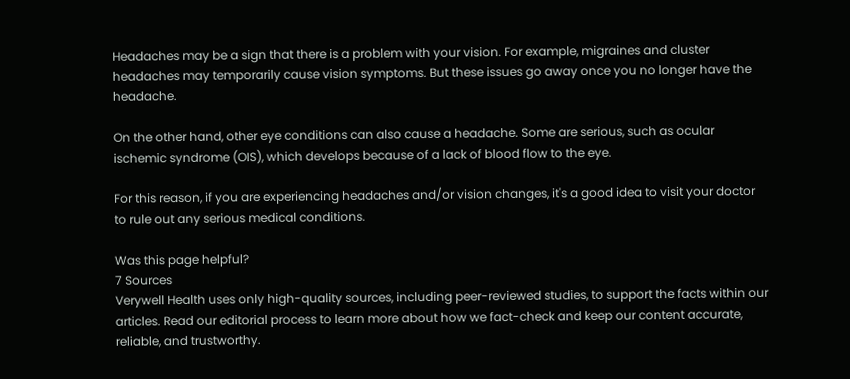Headaches may be a sign that there is a problem with your vision. For example, migraines and cluster headaches may temporarily cause vision symptoms. But these issues go away once you no longer have the headache.

On the other hand, other eye conditions can also cause a headache. Some are serious, such as ocular ischemic syndrome (OIS), which develops because of a lack of blood flow to the eye.

For this reason, if you are experiencing headaches and/or vision changes, it's a good idea to visit your doctor to rule out any serious medical conditions.

Was this page helpful?
7 Sources
Verywell Health uses only high-quality sources, including peer-reviewed studies, to support the facts within our articles. Read our editorial process to learn more about how we fact-check and keep our content accurate, reliable, and trustworthy.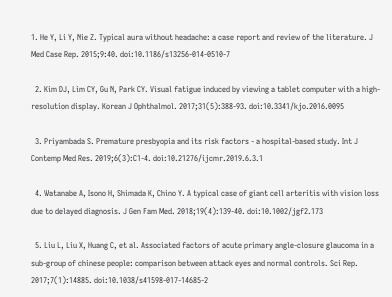1. He Y, Li Y, Nie Z. Typical aura without headache: a case report and review of the literature. J Med Case Rep. 2015;9:40. doi:10.1186/s13256-014-0510-7

  2. Kim DJ, Lim CY, Gu N, Park CY. Visual fatigue induced by viewing a tablet computer with a high-resolution display. Korean J Ophthalmol. 2017;31(5):388-93. doi:10.3341/kjo.2016.0095

  3. Priyambada S. Premature presbyopia and its risk factors - a hospital-based study. Int J Contemp Med Res. 2019;6(3):C1-4. doi:10.21276/ijcmr.2019.6.3.1

  4. Watanabe A, Isono H, Shimada K, Chino Y. A typical case of giant cell arteritis with vision loss due to delayed diagnosis. J Gen Fam Med. 2018;19(4):139-40. doi:10.1002/jgf2.173

  5. Liu L, Liu X, Huang C, et al. Associated factors of acute primary angle-closure glaucoma in a sub-group of chinese people: comparison between attack eyes and normal controls. Sci Rep. 2017;7(1):14885. doi:10.1038/s41598-017-14685-2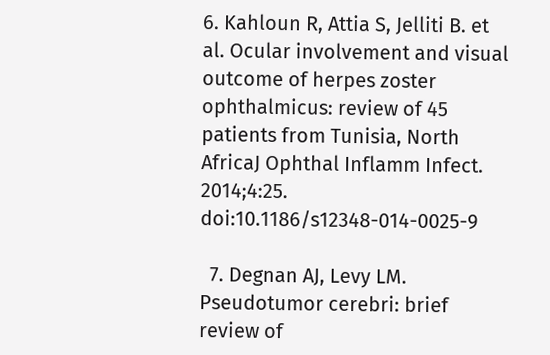6. Kahloun R, Attia S, Jelliti B. et al. Ocular involvement and visual outcome of herpes zoster ophthalmicus: review of 45 patients from Tunisia, North AfricaJ Ophthal Inflamm Infect. 2014;4:25. doi:10.1186/s12348-014-0025-9

  7. Degnan AJ, Levy LM. Pseudotumor cerebri: brief review of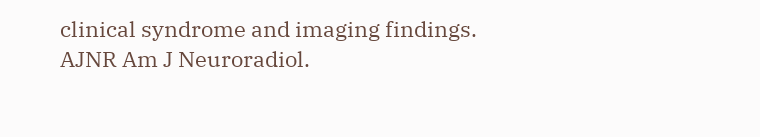clinical syndrome and imaging findings. AJNR Am J Neuroradiol.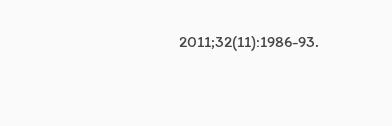2011;32(11):1986-93.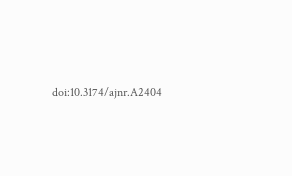doi:10.3174/ajnr.A2404